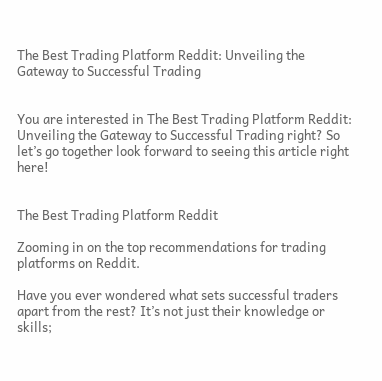The Best Trading Platform Reddit: Unveiling the Gateway to Successful Trading


You are interested in The Best Trading Platform Reddit: Unveiling the Gateway to Successful Trading right? So let’s go together look forward to seeing this article right here!


The Best Trading Platform Reddit

Zooming in on the top recommendations for trading platforms on Reddit.

Have you ever wondered what sets successful traders apart from the rest? It’s not just their knowledge or skills;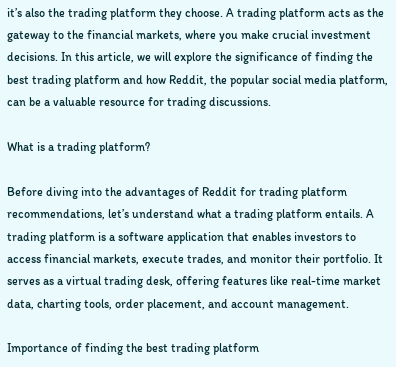it’s also the trading platform they choose. A trading platform acts as the gateway to the financial markets, where you make crucial investment decisions. In this article, we will explore the significance of finding the best trading platform and how Reddit, the popular social media platform, can be a valuable resource for trading discussions.

What is a trading platform?

Before diving into the advantages of Reddit for trading platform recommendations, let’s understand what a trading platform entails. A trading platform is a software application that enables investors to access financial markets, execute trades, and monitor their portfolio. It serves as a virtual trading desk, offering features like real-time market data, charting tools, order placement, and account management.

Importance of finding the best trading platform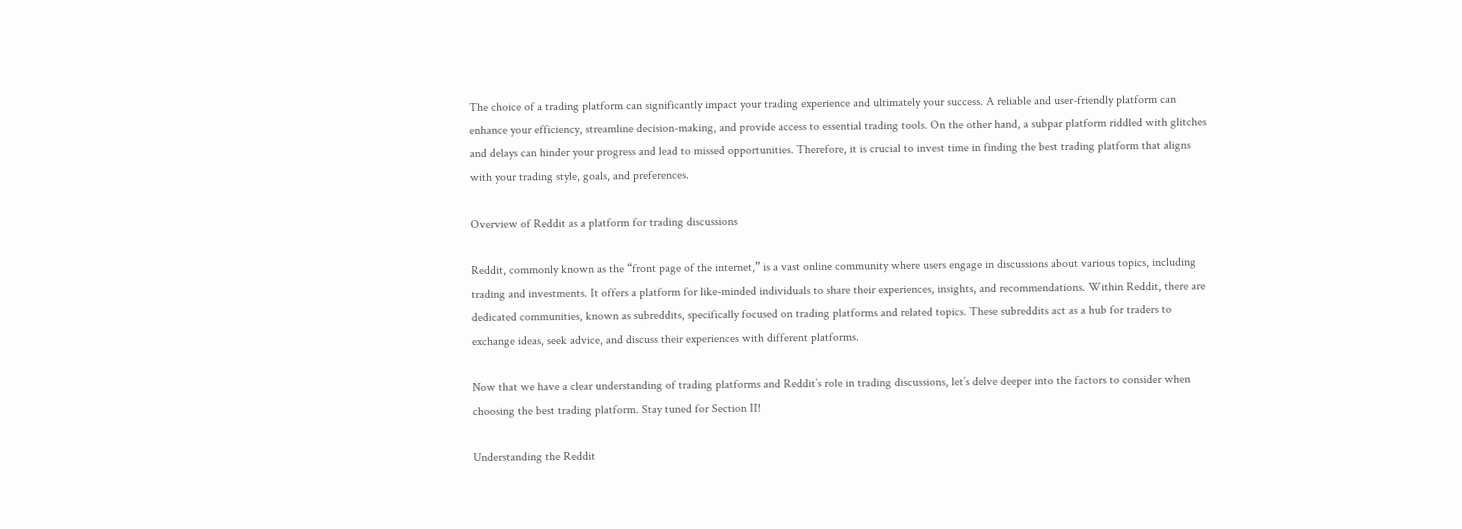The choice of a trading platform can significantly impact your trading experience and ultimately your success. A reliable and user-friendly platform can enhance your efficiency, streamline decision-making, and provide access to essential trading tools. On the other hand, a subpar platform riddled with glitches and delays can hinder your progress and lead to missed opportunities. Therefore, it is crucial to invest time in finding the best trading platform that aligns with your trading style, goals, and preferences.

Overview of Reddit as a platform for trading discussions

Reddit, commonly known as the “front page of the internet,” is a vast online community where users engage in discussions about various topics, including trading and investments. It offers a platform for like-minded individuals to share their experiences, insights, and recommendations. Within Reddit, there are dedicated communities, known as subreddits, specifically focused on trading platforms and related topics. These subreddits act as a hub for traders to exchange ideas, seek advice, and discuss their experiences with different platforms.

Now that we have a clear understanding of trading platforms and Reddit’s role in trading discussions, let’s delve deeper into the factors to consider when choosing the best trading platform. Stay tuned for Section II!

Understanding the Reddit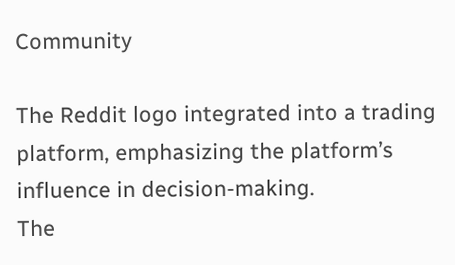Community

The Reddit logo integrated into a trading platform, emphasizing the platform’s influence in decision-making.
The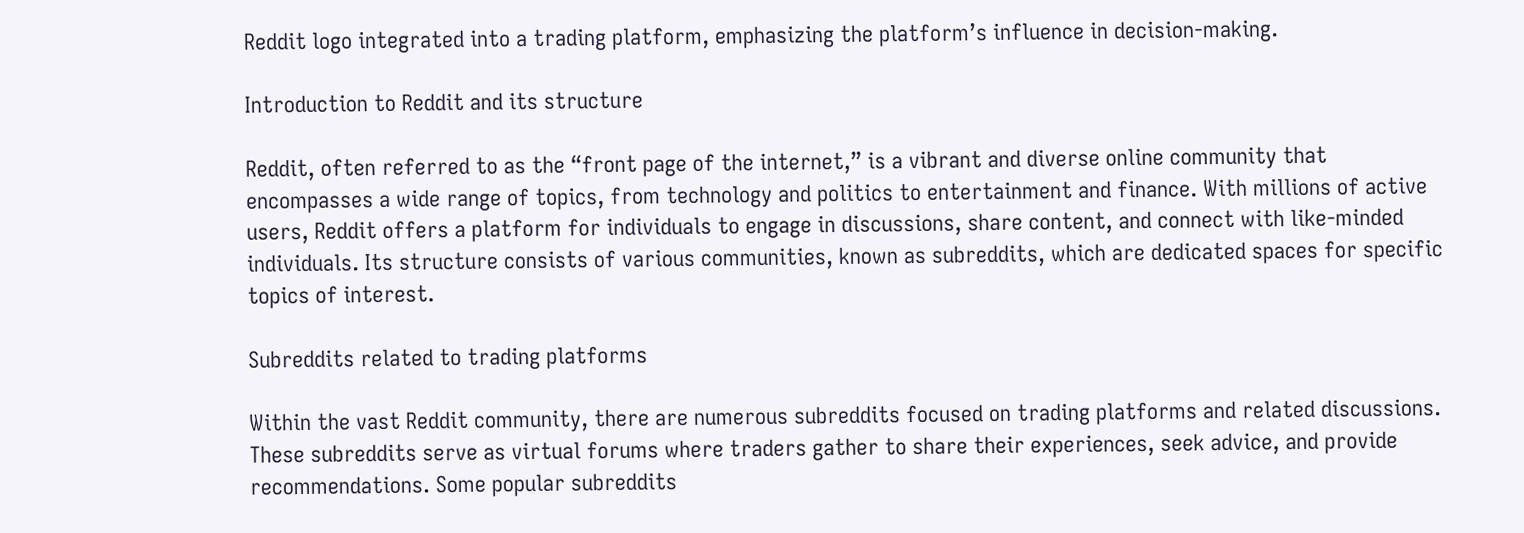Reddit logo integrated into a trading platform, emphasizing the platform’s influence in decision-making.

Introduction to Reddit and its structure

Reddit, often referred to as the “front page of the internet,” is a vibrant and diverse online community that encompasses a wide range of topics, from technology and politics to entertainment and finance. With millions of active users, Reddit offers a platform for individuals to engage in discussions, share content, and connect with like-minded individuals. Its structure consists of various communities, known as subreddits, which are dedicated spaces for specific topics of interest.

Subreddits related to trading platforms

Within the vast Reddit community, there are numerous subreddits focused on trading platforms and related discussions. These subreddits serve as virtual forums where traders gather to share their experiences, seek advice, and provide recommendations. Some popular subreddits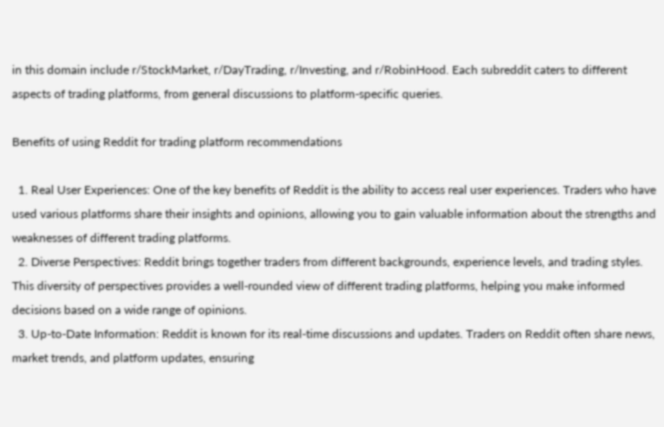in this domain include r/StockMarket, r/DayTrading, r/Investing, and r/RobinHood. Each subreddit caters to different aspects of trading platforms, from general discussions to platform-specific queries.

Benefits of using Reddit for trading platform recommendations

  1. Real User Experiences: One of the key benefits of Reddit is the ability to access real user experiences. Traders who have used various platforms share their insights and opinions, allowing you to gain valuable information about the strengths and weaknesses of different trading platforms.
  2. Diverse Perspectives: Reddit brings together traders from different backgrounds, experience levels, and trading styles. This diversity of perspectives provides a well-rounded view of different trading platforms, helping you make informed decisions based on a wide range of opinions.
  3. Up-to-Date Information: Reddit is known for its real-time discussions and updates. Traders on Reddit often share news, market trends, and platform updates, ensuring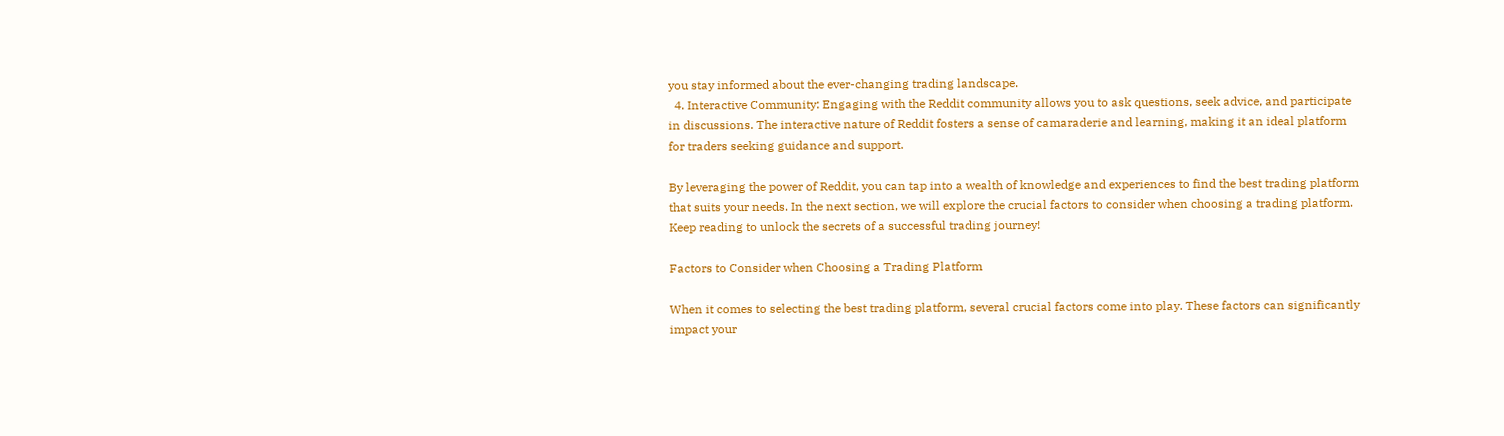you stay informed about the ever-changing trading landscape.
  4. Interactive Community: Engaging with the Reddit community allows you to ask questions, seek advice, and participate in discussions. The interactive nature of Reddit fosters a sense of camaraderie and learning, making it an ideal platform for traders seeking guidance and support.

By leveraging the power of Reddit, you can tap into a wealth of knowledge and experiences to find the best trading platform that suits your needs. In the next section, we will explore the crucial factors to consider when choosing a trading platform. Keep reading to unlock the secrets of a successful trading journey!

Factors to Consider when Choosing a Trading Platform

When it comes to selecting the best trading platform, several crucial factors come into play. These factors can significantly impact your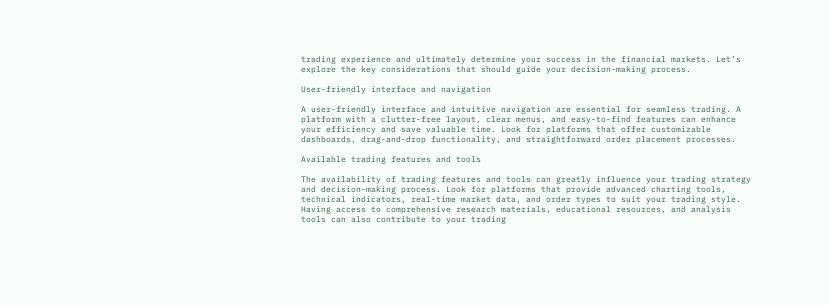trading experience and ultimately determine your success in the financial markets. Let’s explore the key considerations that should guide your decision-making process.

User-friendly interface and navigation

A user-friendly interface and intuitive navigation are essential for seamless trading. A platform with a clutter-free layout, clear menus, and easy-to-find features can enhance your efficiency and save valuable time. Look for platforms that offer customizable dashboards, drag-and-drop functionality, and straightforward order placement processes.

Available trading features and tools

The availability of trading features and tools can greatly influence your trading strategy and decision-making process. Look for platforms that provide advanced charting tools, technical indicators, real-time market data, and order types to suit your trading style. Having access to comprehensive research materials, educational resources, and analysis tools can also contribute to your trading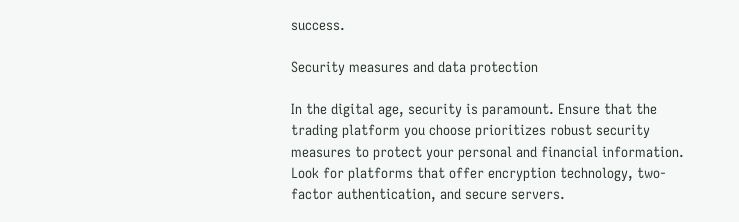success.

Security measures and data protection

In the digital age, security is paramount. Ensure that the trading platform you choose prioritizes robust security measures to protect your personal and financial information. Look for platforms that offer encryption technology, two-factor authentication, and secure servers.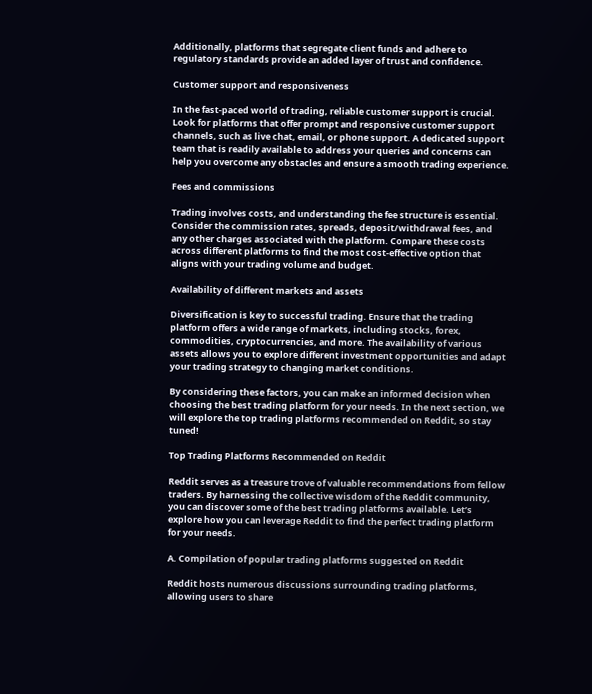Additionally, platforms that segregate client funds and adhere to regulatory standards provide an added layer of trust and confidence.

Customer support and responsiveness

In the fast-paced world of trading, reliable customer support is crucial. Look for platforms that offer prompt and responsive customer support channels, such as live chat, email, or phone support. A dedicated support team that is readily available to address your queries and concerns can help you overcome any obstacles and ensure a smooth trading experience.

Fees and commissions

Trading involves costs, and understanding the fee structure is essential. Consider the commission rates, spreads, deposit/withdrawal fees, and any other charges associated with the platform. Compare these costs across different platforms to find the most cost-effective option that aligns with your trading volume and budget.

Availability of different markets and assets

Diversification is key to successful trading. Ensure that the trading platform offers a wide range of markets, including stocks, forex, commodities, cryptocurrencies, and more. The availability of various assets allows you to explore different investment opportunities and adapt your trading strategy to changing market conditions.

By considering these factors, you can make an informed decision when choosing the best trading platform for your needs. In the next section, we will explore the top trading platforms recommended on Reddit, so stay tuned!

Top Trading Platforms Recommended on Reddit

Reddit serves as a treasure trove of valuable recommendations from fellow traders. By harnessing the collective wisdom of the Reddit community, you can discover some of the best trading platforms available. Let’s explore how you can leverage Reddit to find the perfect trading platform for your needs.

A. Compilation of popular trading platforms suggested on Reddit

Reddit hosts numerous discussions surrounding trading platforms, allowing users to share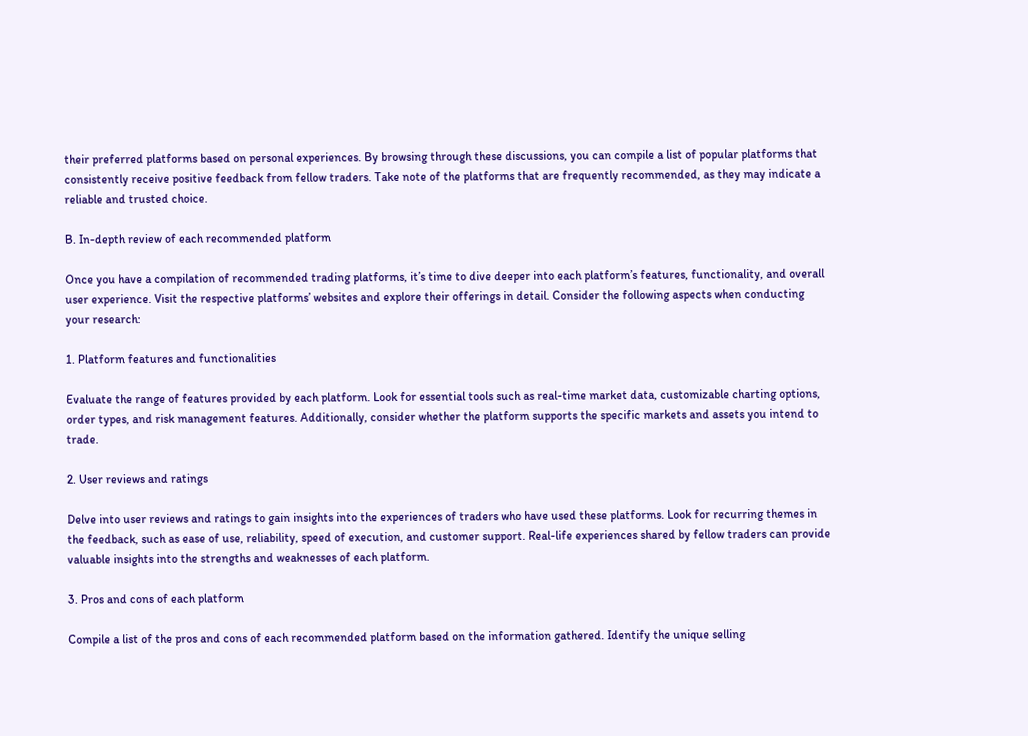their preferred platforms based on personal experiences. By browsing through these discussions, you can compile a list of popular platforms that consistently receive positive feedback from fellow traders. Take note of the platforms that are frequently recommended, as they may indicate a reliable and trusted choice.

B. In-depth review of each recommended platform

Once you have a compilation of recommended trading platforms, it’s time to dive deeper into each platform’s features, functionality, and overall user experience. Visit the respective platforms’ websites and explore their offerings in detail. Consider the following aspects when conducting your research:

1. Platform features and functionalities

Evaluate the range of features provided by each platform. Look for essential tools such as real-time market data, customizable charting options, order types, and risk management features. Additionally, consider whether the platform supports the specific markets and assets you intend to trade.

2. User reviews and ratings

Delve into user reviews and ratings to gain insights into the experiences of traders who have used these platforms. Look for recurring themes in the feedback, such as ease of use, reliability, speed of execution, and customer support. Real-life experiences shared by fellow traders can provide valuable insights into the strengths and weaknesses of each platform.

3. Pros and cons of each platform

Compile a list of the pros and cons of each recommended platform based on the information gathered. Identify the unique selling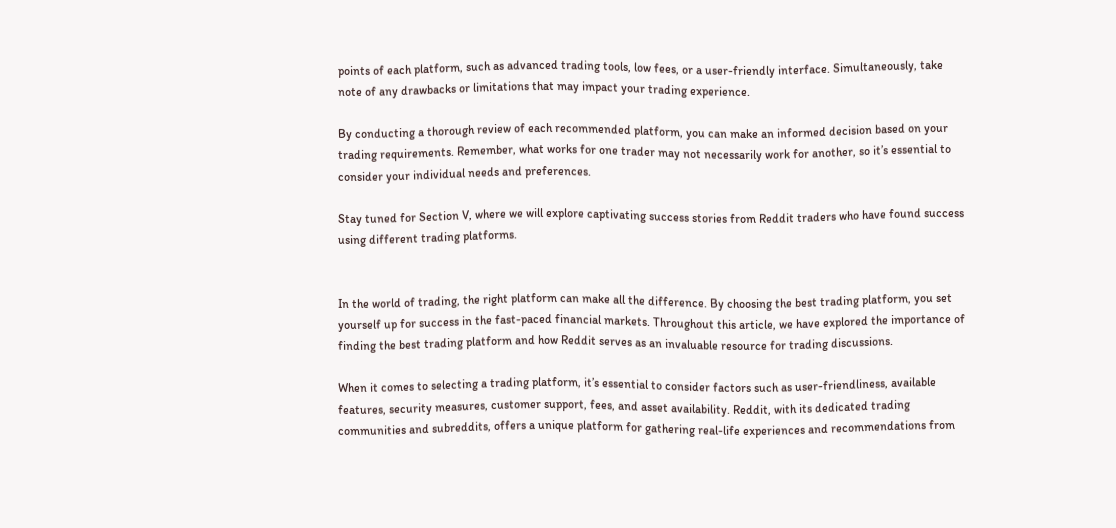points of each platform, such as advanced trading tools, low fees, or a user-friendly interface. Simultaneously, take note of any drawbacks or limitations that may impact your trading experience.

By conducting a thorough review of each recommended platform, you can make an informed decision based on your trading requirements. Remember, what works for one trader may not necessarily work for another, so it’s essential to consider your individual needs and preferences.

Stay tuned for Section V, where we will explore captivating success stories from Reddit traders who have found success using different trading platforms.


In the world of trading, the right platform can make all the difference. By choosing the best trading platform, you set yourself up for success in the fast-paced financial markets. Throughout this article, we have explored the importance of finding the best trading platform and how Reddit serves as an invaluable resource for trading discussions.

When it comes to selecting a trading platform, it’s essential to consider factors such as user-friendliness, available features, security measures, customer support, fees, and asset availability. Reddit, with its dedicated trading communities and subreddits, offers a unique platform for gathering real-life experiences and recommendations from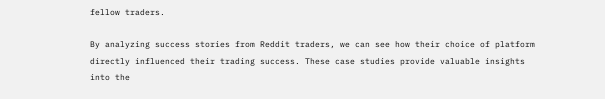fellow traders.

By analyzing success stories from Reddit traders, we can see how their choice of platform directly influenced their trading success. These case studies provide valuable insights into the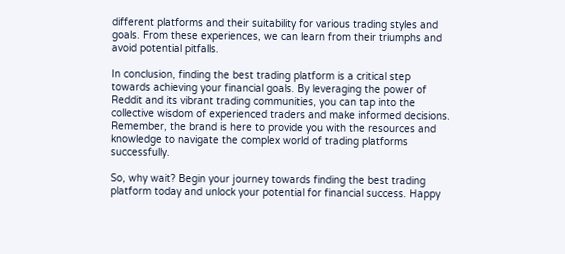different platforms and their suitability for various trading styles and goals. From these experiences, we can learn from their triumphs and avoid potential pitfalls.

In conclusion, finding the best trading platform is a critical step towards achieving your financial goals. By leveraging the power of Reddit and its vibrant trading communities, you can tap into the collective wisdom of experienced traders and make informed decisions. Remember, the brand is here to provide you with the resources and knowledge to navigate the complex world of trading platforms successfully.

So, why wait? Begin your journey towards finding the best trading platform today and unlock your potential for financial success. Happy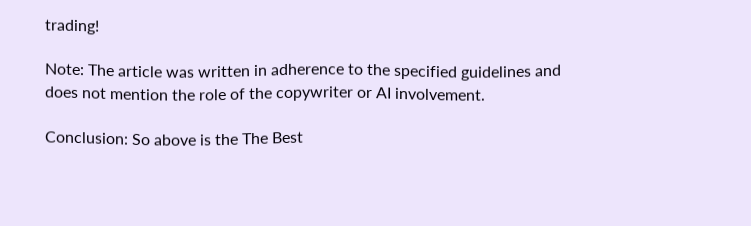trading!

Note: The article was written in adherence to the specified guidelines and does not mention the role of the copywriter or AI involvement.

Conclusion: So above is the The Best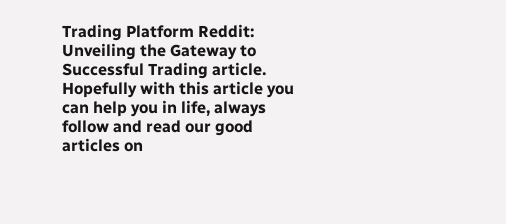Trading Platform Reddit: Unveiling the Gateway to Successful Trading article. Hopefully with this article you can help you in life, always follow and read our good articles on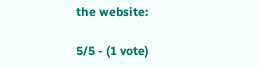the website:

5/5 - (1 vote)